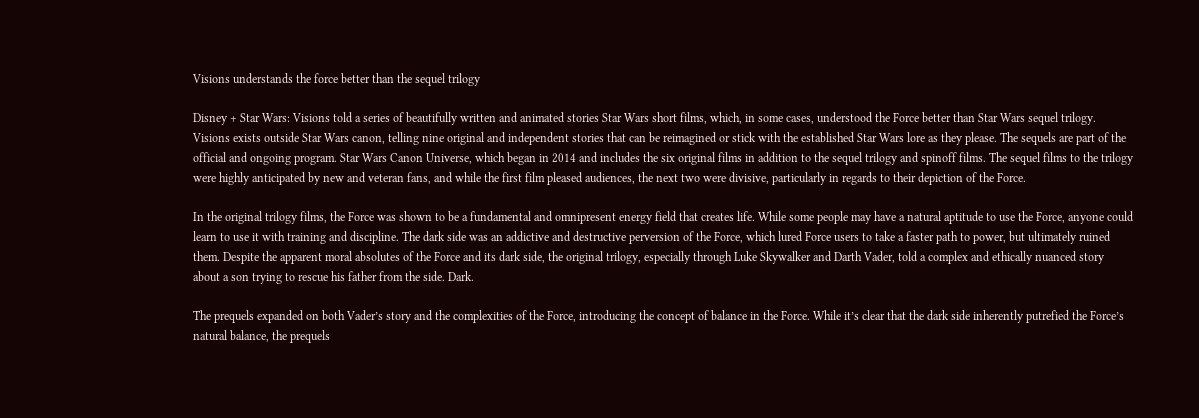Visions understands the force better than the sequel trilogy

Disney + Star Wars: Visions told a series of beautifully written and animated stories Star Wars short films, which, in some cases, understood the Force better than Star Wars sequel trilogy. Visions exists outside Star Wars canon, telling nine original and independent stories that can be reimagined or stick with the established Star Wars lore as they please. The sequels are part of the official and ongoing program. Star Wars Canon Universe, which began in 2014 and includes the six original films in addition to the sequel trilogy and spinoff films. The sequel films to the trilogy were highly anticipated by new and veteran fans, and while the first film pleased audiences, the next two were divisive, particularly in regards to their depiction of the Force.

In the original trilogy films, the Force was shown to be a fundamental and omnipresent energy field that creates life. While some people may have a natural aptitude to use the Force, anyone could learn to use it with training and discipline. The dark side was an addictive and destructive perversion of the Force, which lured Force users to take a faster path to power, but ultimately ruined them. Despite the apparent moral absolutes of the Force and its dark side, the original trilogy, especially through Luke Skywalker and Darth Vader, told a complex and ethically nuanced story about a son trying to rescue his father from the side. Dark.

The prequels expanded on both Vader’s story and the complexities of the Force, introducing the concept of balance in the Force. While it’s clear that the dark side inherently putrefied the Force’s natural balance, the prequels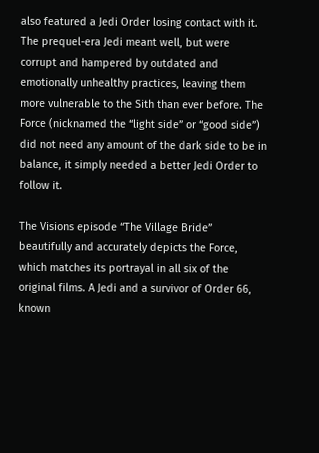also featured a Jedi Order losing contact with it. The prequel-era Jedi meant well, but were corrupt and hampered by outdated and emotionally unhealthy practices, leaving them more vulnerable to the Sith than ever before. The Force (nicknamed the “light side” or “good side”) did not need any amount of the dark side to be in balance, it simply needed a better Jedi Order to follow it.

The Visions episode “The Village Bride” beautifully and accurately depicts the Force, which matches its portrayal in all six of the original films. A Jedi and a survivor of Order 66, known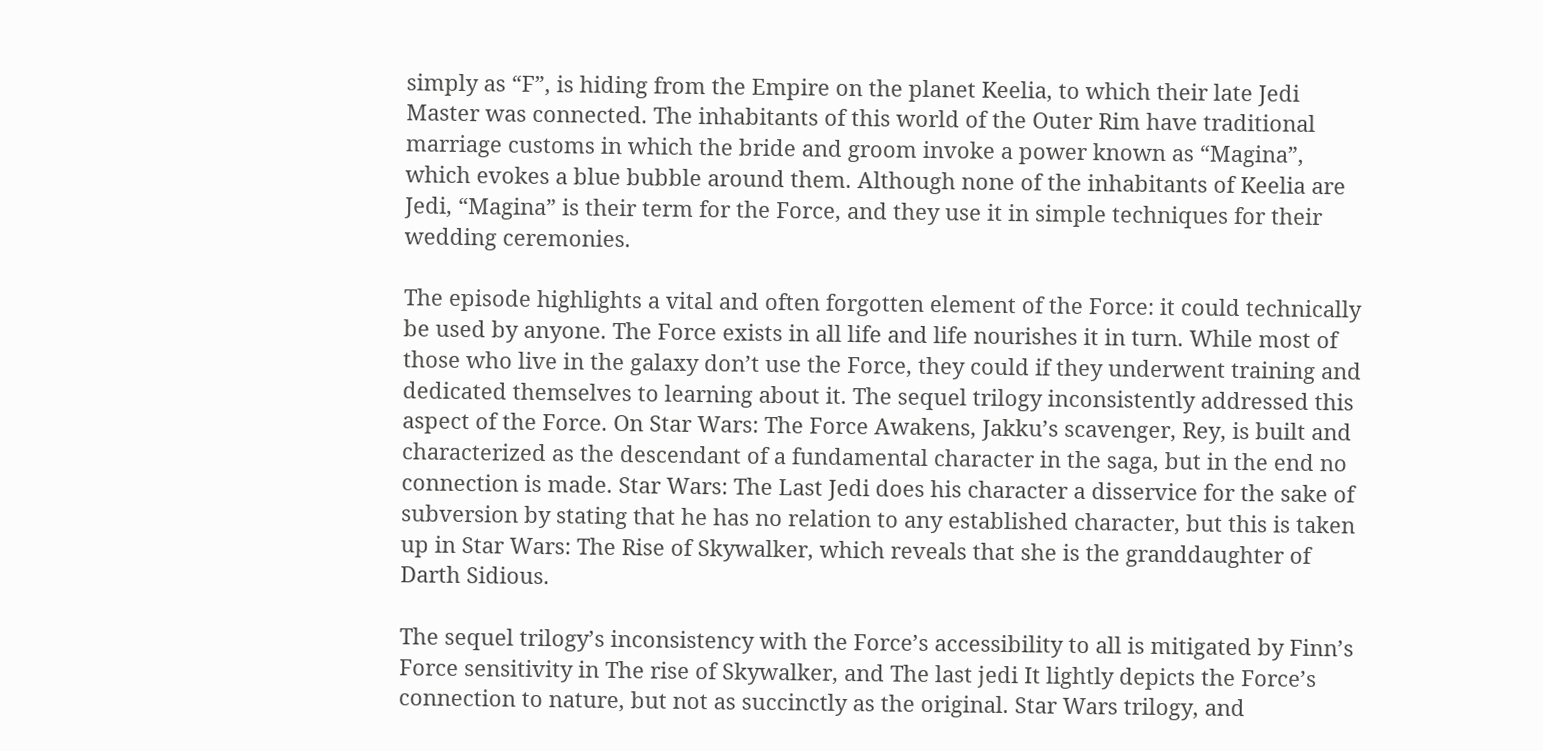simply as “F”, is hiding from the Empire on the planet Keelia, to which their late Jedi Master was connected. The inhabitants of this world of the Outer Rim have traditional marriage customs in which the bride and groom invoke a power known as “Magina”, which evokes a blue bubble around them. Although none of the inhabitants of Keelia are Jedi, “Magina” is their term for the Force, and they use it in simple techniques for their wedding ceremonies.

The episode highlights a vital and often forgotten element of the Force: it could technically be used by anyone. The Force exists in all life and life nourishes it in turn. While most of those who live in the galaxy don’t use the Force, they could if they underwent training and dedicated themselves to learning about it. The sequel trilogy inconsistently addressed this aspect of the Force. On Star Wars: The Force Awakens, Jakku’s scavenger, Rey, is built and characterized as the descendant of a fundamental character in the saga, but in the end no connection is made. Star Wars: The Last Jedi does his character a disservice for the sake of subversion by stating that he has no relation to any established character, but this is taken up in Star Wars: The Rise of Skywalker, which reveals that she is the granddaughter of Darth Sidious.

The sequel trilogy’s inconsistency with the Force’s accessibility to all is mitigated by Finn’s Force sensitivity in The rise of Skywalker, and The last jedi It lightly depicts the Force’s connection to nature, but not as succinctly as the original. Star Wars trilogy, and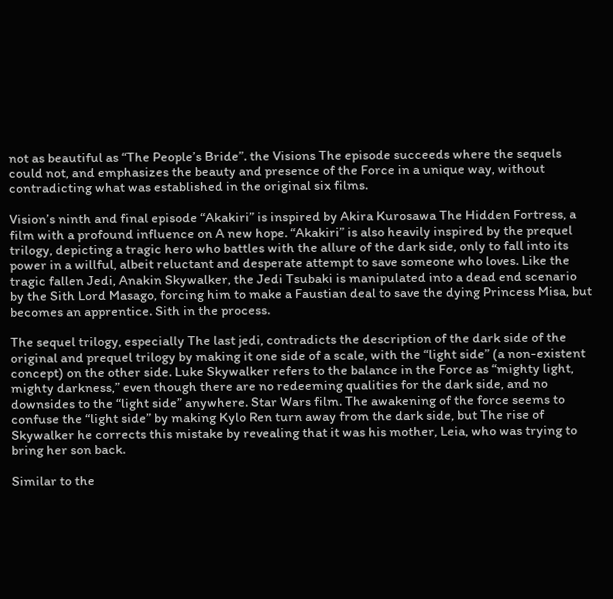not as beautiful as “The People’s Bride”. the Visions The episode succeeds where the sequels could not, and emphasizes the beauty and presence of the Force in a unique way, without contradicting what was established in the original six films.

Vision’s ninth and final episode “Akakiri” is inspired by Akira Kurosawa The Hidden Fortress, a film with a profound influence on A new hope. “Akakiri” is also heavily inspired by the prequel trilogy, depicting a tragic hero who battles with the allure of the dark side, only to fall into its power in a willful, albeit reluctant and desperate attempt to save someone who loves. Like the tragic fallen Jedi, Anakin Skywalker, the Jedi Tsubaki is manipulated into a dead end scenario by the Sith Lord Masago, forcing him to make a Faustian deal to save the dying Princess Misa, but becomes an apprentice. Sith in the process.

The sequel trilogy, especially The last jedi, contradicts the description of the dark side of the original and prequel trilogy by making it one side of a scale, with the “light side” (a non-existent concept) on the other side. Luke Skywalker refers to the balance in the Force as “mighty light, mighty darkness,” even though there are no redeeming qualities for the dark side, and no downsides to the “light side” anywhere. Star Wars film. The awakening of the force seems to confuse the “light side” by making Kylo Ren turn away from the dark side, but The rise of Skywalker he corrects this mistake by revealing that it was his mother, Leia, who was trying to bring her son back.

Similar to the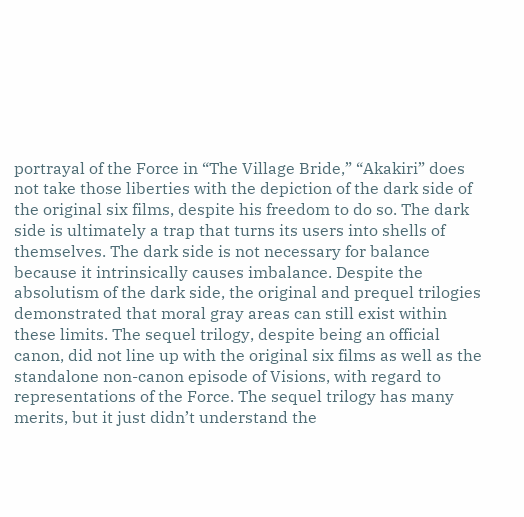portrayal of the Force in “The Village Bride,” “Akakiri” does not take those liberties with the depiction of the dark side of the original six films, despite his freedom to do so. The dark side is ultimately a trap that turns its users into shells of themselves. The dark side is not necessary for balance because it intrinsically causes imbalance. Despite the absolutism of the dark side, the original and prequel trilogies demonstrated that moral gray areas can still exist within these limits. The sequel trilogy, despite being an official canon, did not line up with the original six films as well as the standalone non-canon episode of Visions, with regard to representations of the Force. The sequel trilogy has many merits, but it just didn’t understand the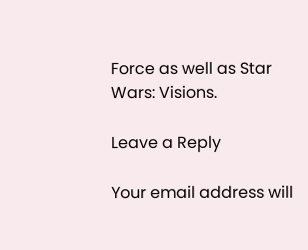Force as well as Star Wars: Visions.

Leave a Reply

Your email address will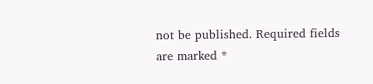not be published. Required fields are marked *